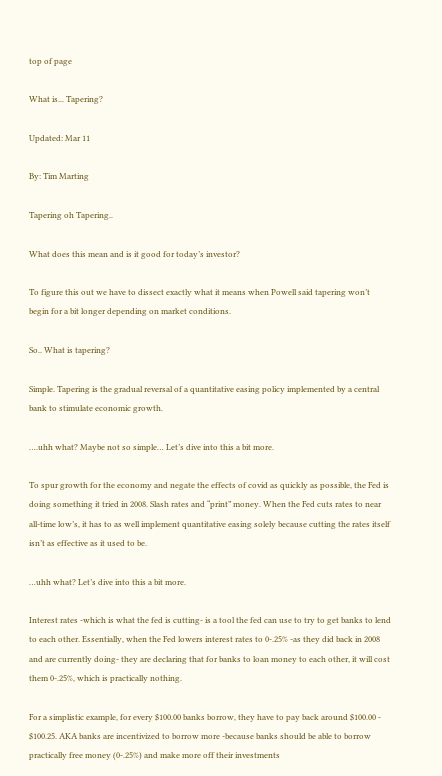top of page

What is... Tapering?

Updated: Mar 11

By: Tim Marting

Tapering oh Tapering..

What does this mean and is it good for today’s investor?

To figure this out we have to dissect exactly what it means when Powell said tapering won’t begin for a bit longer depending on market conditions.

So.. What is tapering?

Simple. Tapering is the gradual reversal of a quantitative easing policy implemented by a central bank to stimulate economic growth.

….uhh what? Maybe not so simple… Let’s dive into this a bit more.

To spur growth for the economy and negate the effects of covid as quickly as possible, the Fed is doing something it tried in 2008. Slash rates and “print” money. When the Fed cuts rates to near all-time low’s, it has to as well implement quantitative easing solely because cutting the rates itself isn’t as effective as it used to be.

…uhh what? Let’s dive into this a bit more.

Interest rates -which is what the fed is cutting- is a tool the fed can use to try to get banks to lend to each other. Essentially, when the Fed lowers interest rates to 0-.25% -as they did back in 2008 and are currently doing- they are declaring that for banks to loan money to each other, it will cost them 0-.25%, which is practically nothing.

For a simplistic example, for every $100.00 banks borrow, they have to pay back around $100.00 - $100.25. AKA banks are incentivized to borrow more -because banks should be able to borrow practically free money (0-.25%) and make more off their investments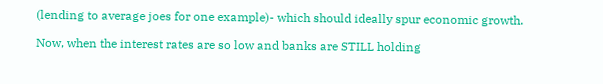(lending to average joes for one example)- which should ideally spur economic growth.

Now, when the interest rates are so low and banks are STILL holding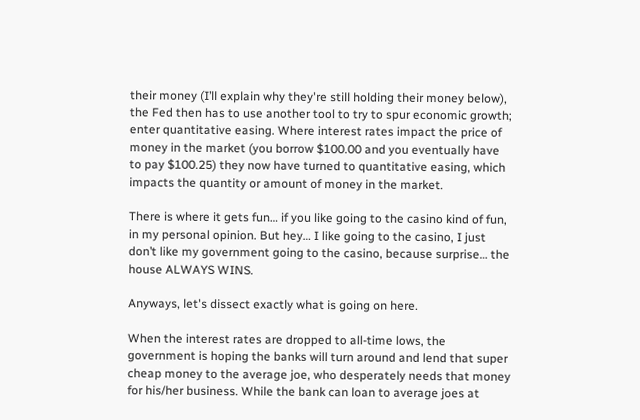their money (I’ll explain why they're still holding their money below), the Fed then has to use another tool to try to spur economic growth; enter quantitative easing. Where interest rates impact the price of money in the market (you borrow $100.00 and you eventually have to pay $100.25) they now have turned to quantitative easing, which impacts the quantity or amount of money in the market.

There is where it gets fun… if you like going to the casino kind of fun, in my personal opinion. But hey… I like going to the casino, I just don’t like my government going to the casino, because surprise… the house ALWAYS WINS.

Anyways, let's dissect exactly what is going on here.

When the interest rates are dropped to all-time lows, the government is hoping the banks will turn around and lend that super cheap money to the average joe, who desperately needs that money for his/her business. While the bank can loan to average joes at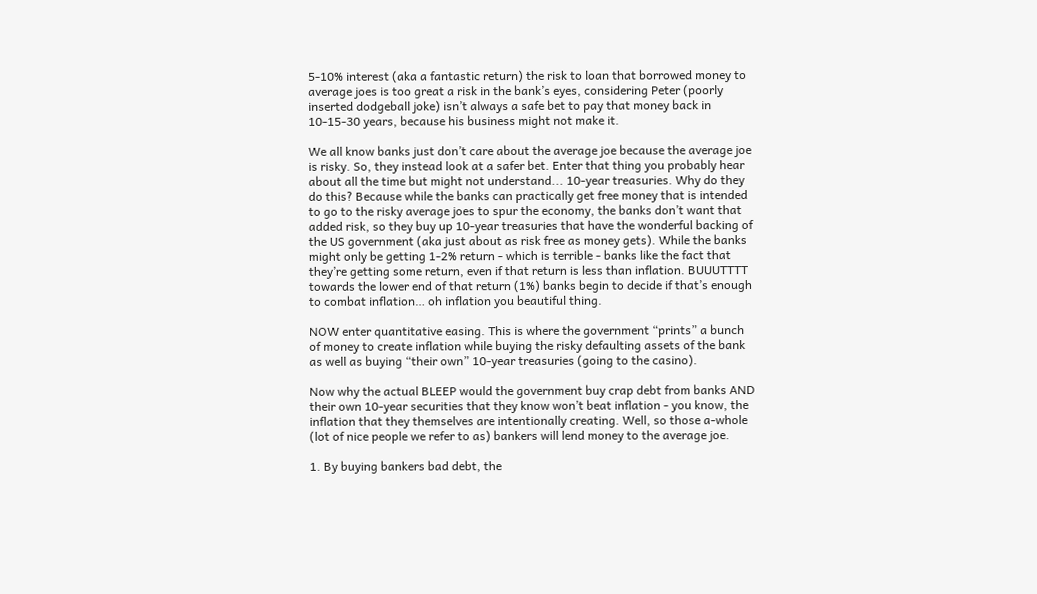5-10% interest (aka a fantastic return) the risk to loan that borrowed money to average joes is too great a risk in the bank’s eyes, considering Peter (poorly inserted dodgeball joke) isn’t always a safe bet to pay that money back in 10-15-30 years, because his business might not make it.

We all know banks just don’t care about the average joe because the average joe is risky. So, they instead look at a safer bet. Enter that thing you probably hear about all the time but might not understand... 10-year treasuries. Why do they do this? Because while the banks can practically get free money that is intended to go to the risky average joes to spur the economy, the banks don’t want that added risk, so they buy up 10-year treasuries that have the wonderful backing of the US government (aka just about as risk free as money gets). While the banks might only be getting 1-2% return - which is terrible - banks like the fact that they’re getting some return, even if that return is less than inflation. BUUUTTTT towards the lower end of that return (1%) banks begin to decide if that’s enough to combat inflation… oh inflation you beautiful thing.

NOW enter quantitative easing. This is where the government “prints” a bunch of money to create inflation while buying the risky defaulting assets of the bank as well as buying “their own” 10-year treasuries (going to the casino).

Now why the actual BLEEP would the government buy crap debt from banks AND their own 10-year securities that they know won’t beat inflation - you know, the inflation that they themselves are intentionally creating. Well, so those a-whole (lot of nice people we refer to as) bankers will lend money to the average joe.

1. By buying bankers bad debt, the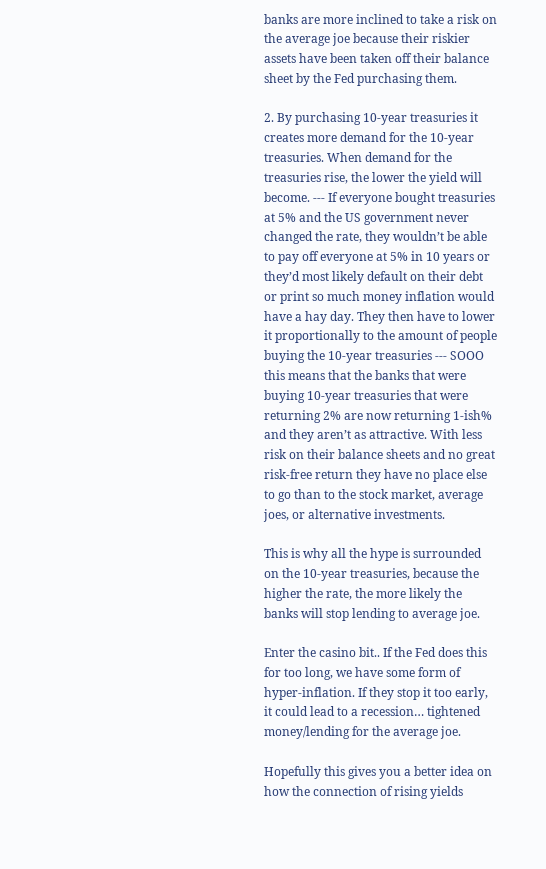banks are more inclined to take a risk on the average joe because their riskier assets have been taken off their balance sheet by the Fed purchasing them.

2. By purchasing 10-year treasuries it creates more demand for the 10-year treasuries. When demand for the treasuries rise, the lower the yield will become. --- If everyone bought treasuries at 5% and the US government never changed the rate, they wouldn’t be able to pay off everyone at 5% in 10 years or they’d most likely default on their debt or print so much money inflation would have a hay day. They then have to lower it proportionally to the amount of people buying the 10-year treasuries --- SOOO this means that the banks that were buying 10-year treasuries that were returning 2% are now returning 1-ish% and they aren’t as attractive. With less risk on their balance sheets and no great risk-free return they have no place else to go than to the stock market, average joes, or alternative investments.

This is why all the hype is surrounded on the 10-year treasuries, because the higher the rate, the more likely the banks will stop lending to average joe.

Enter the casino bit.. If the Fed does this for too long, we have some form of hyper-inflation. If they stop it too early, it could lead to a recession… tightened money/lending for the average joe.

Hopefully this gives you a better idea on how the connection of rising yields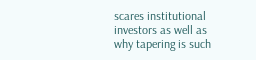scares institutional investors as well as why tapering is such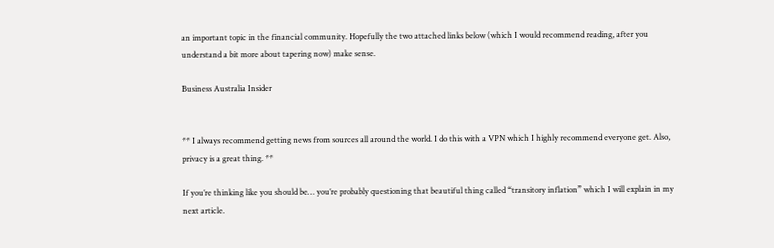an important topic in the financial community. Hopefully the two attached links below (which I would recommend reading, after you understand a bit more about tapering now) make sense.

Business Australia Insider


** I always recommend getting news from sources all around the world. I do this with a VPN which I highly recommend everyone get. Also, privacy is a great thing. **

If you’re thinking like you should be… you’re probably questioning that beautiful thing called “transitory inflation” which I will explain in my next article.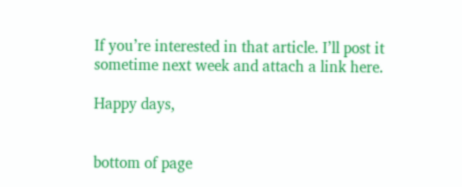If you’re interested in that article. I’ll post it sometime next week and attach a link here.

Happy days,


bottom of page